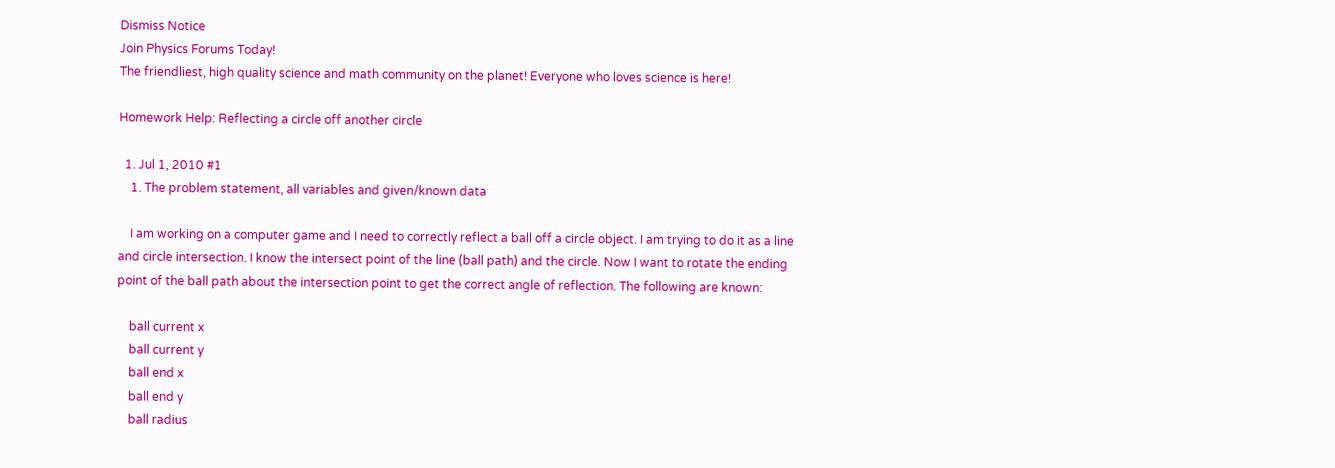Dismiss Notice
Join Physics Forums Today!
The friendliest, high quality science and math community on the planet! Everyone who loves science is here!

Homework Help: Reflecting a circle off another circle

  1. Jul 1, 2010 #1
    1. The problem statement, all variables and given/known data

    I am working on a computer game and I need to correctly reflect a ball off a circle object. I am trying to do it as a line and circle intersection. I know the intersect point of the line (ball path) and the circle. Now I want to rotate the ending point of the ball path about the intersection point to get the correct angle of reflection. The following are known:

    ball current x
    ball current y
    ball end x
    ball end y
    ball radius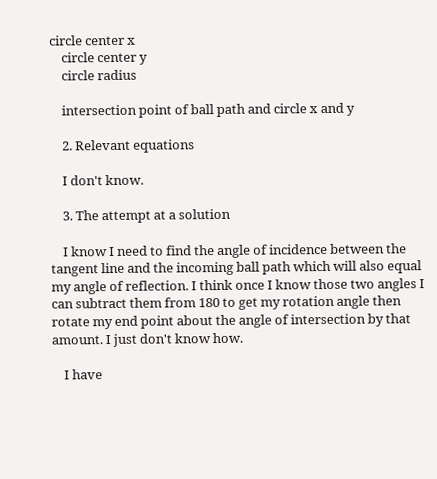circle center x
    circle center y
    circle radius

    intersection point of ball path and circle x and y

    2. Relevant equations

    I don't know.

    3. The attempt at a solution

    I know I need to find the angle of incidence between the tangent line and the incoming ball path which will also equal my angle of reflection. I think once I know those two angles I can subtract them from 180 to get my rotation angle then rotate my end point about the angle of intersection by that amount. I just don't know how.

    I have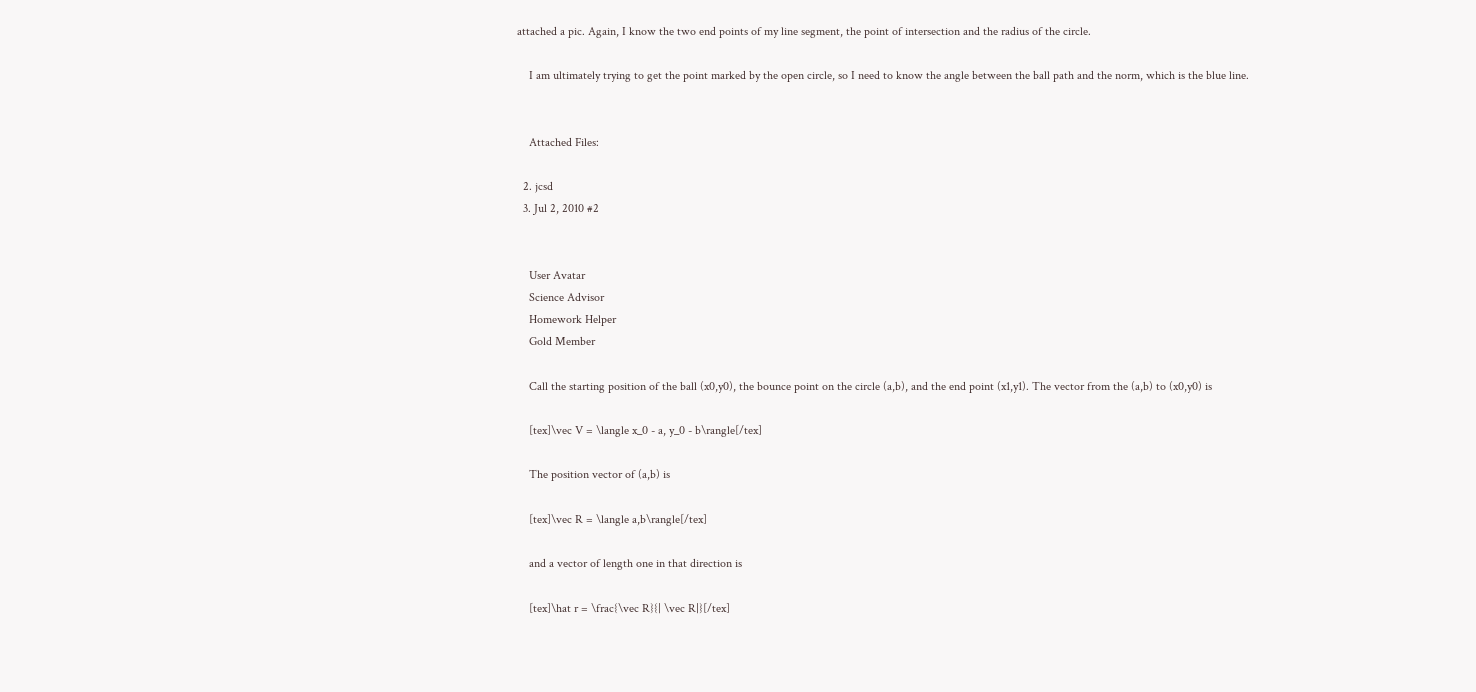attached a pic. Again, I know the two end points of my line segment, the point of intersection and the radius of the circle.

    I am ultimately trying to get the point marked by the open circle, so I need to know the angle between the ball path and the norm, which is the blue line.


    Attached Files:

  2. jcsd
  3. Jul 2, 2010 #2


    User Avatar
    Science Advisor
    Homework Helper
    Gold Member

    Call the starting position of the ball (x0,y0), the bounce point on the circle (a,b), and the end point (x1,y1). The vector from the (a,b) to (x0,y0) is

    [tex]\vec V = \langle x_0 - a, y_0 - b\rangle[/tex]

    The position vector of (a,b) is

    [tex]\vec R = \langle a,b\rangle[/tex]

    and a vector of length one in that direction is

    [tex]\hat r = \frac{\vec R}{| \vec R|}[/tex]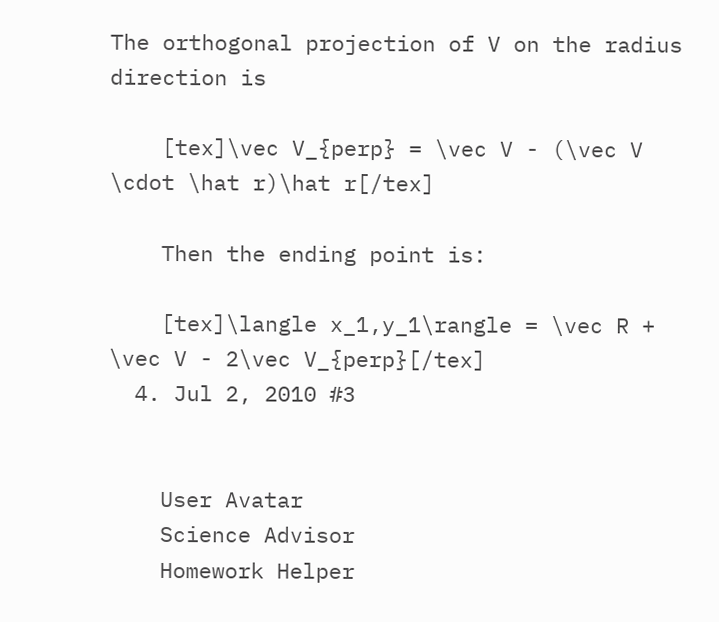The orthogonal projection of V on the radius direction is

    [tex]\vec V_{perp} = \vec V - (\vec V \cdot \hat r)\hat r[/tex]

    Then the ending point is:

    [tex]\langle x_1,y_1\rangle = \vec R + \vec V - 2\vec V_{perp}[/tex]
  4. Jul 2, 2010 #3


    User Avatar
    Science Advisor
    Homework Helper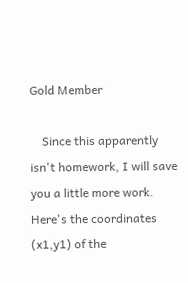Gold Member

    Since this apparently isn't homework, I will save you a little more work. Here's the coordinates (x1,y1) of the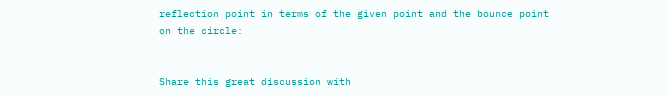reflection point in terms of the given point and the bounce point on the circle:


Share this great discussion with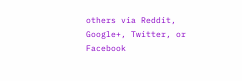others via Reddit, Google+, Twitter, or Facebook